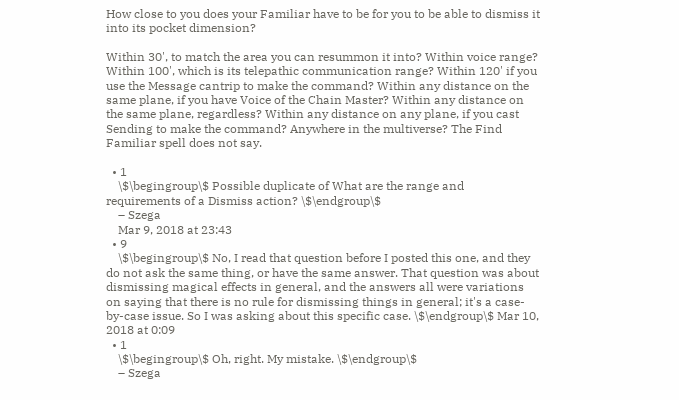How close to you does your Familiar have to be for you to be able to dismiss it into its pocket dimension?

Within 30', to match the area you can resummon it into? Within voice range? Within 100', which is its telepathic communication range? Within 120' if you use the Message cantrip to make the command? Within any distance on the same plane, if you have Voice of the Chain Master? Within any distance on the same plane, regardless? Within any distance on any plane, if you cast Sending to make the command? Anywhere in the multiverse? The Find Familiar spell does not say.

  • 1
    \$\begingroup\$ Possible duplicate of What are the range and requirements of a Dismiss action? \$\endgroup\$
    – Szega
    Mar 9, 2018 at 23:43
  • 9
    \$\begingroup\$ No, I read that question before I posted this one, and they do not ask the same thing, or have the same answer. That question was about dismissing magical effects in general, and the answers all were variations on saying that there is no rule for dismissing things in general; it's a case-by-case issue. So I was asking about this specific case. \$\endgroup\$ Mar 10, 2018 at 0:09
  • 1
    \$\begingroup\$ Oh, right. My mistake. \$\endgroup\$
    – Szega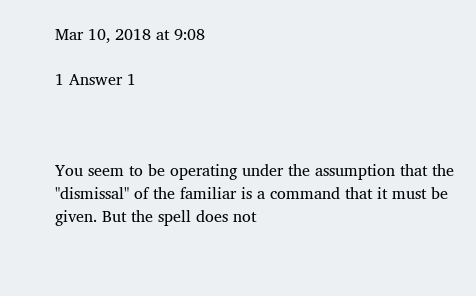Mar 10, 2018 at 9:08

1 Answer 1



You seem to be operating under the assumption that the "dismissal" of the familiar is a command that it must be given. But the spell does not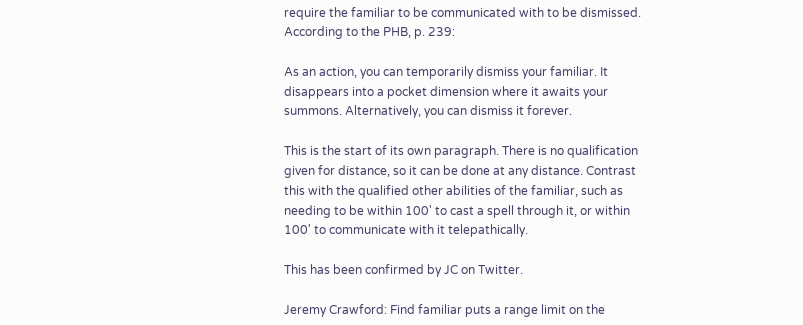require the familiar to be communicated with to be dismissed. According to the PHB, p. 239:

As an action, you can temporarily dismiss your familiar. It disappears into a pocket dimension where it awaits your summons. Alternatively, you can dismiss it forever.

This is the start of its own paragraph. There is no qualification given for distance, so it can be done at any distance. Contrast this with the qualified other abilities of the familiar, such as needing to be within 100' to cast a spell through it, or within 100' to communicate with it telepathically.

This has been confirmed by JC on Twitter.

Jeremy Crawford: Find familiar puts a range limit on the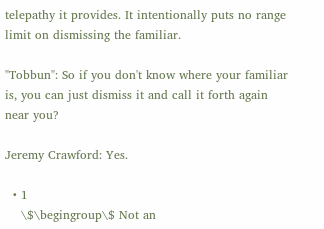telepathy it provides. It intentionally puts no range limit on dismissing the familiar.

"Tobbun": So if you don't know where your familiar is, you can just dismiss it and call it forth again near you?

Jeremy Crawford: Yes.

  • 1
    \$\begingroup\$ Not an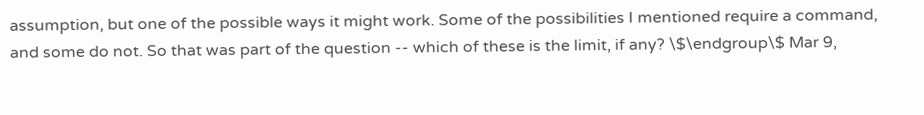assumption, but one of the possible ways it might work. Some of the possibilities I mentioned require a command, and some do not. So that was part of the question -- which of these is the limit, if any? \$\endgroup\$ Mar 9,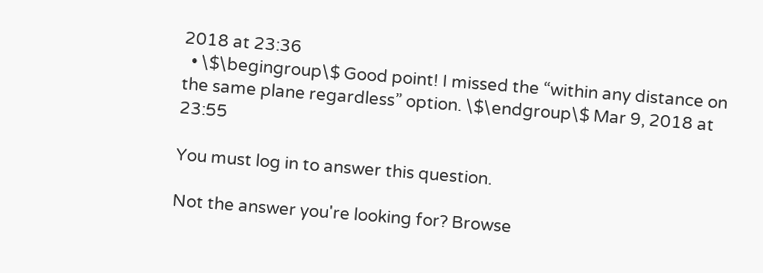2018 at 23:36
  • \$\begingroup\$ Good point! I missed the “within any distance on the same plane regardless” option. \$\endgroup\$ Mar 9, 2018 at 23:55

You must log in to answer this question.

Not the answer you're looking for? Browse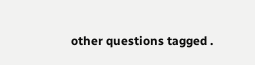other questions tagged .